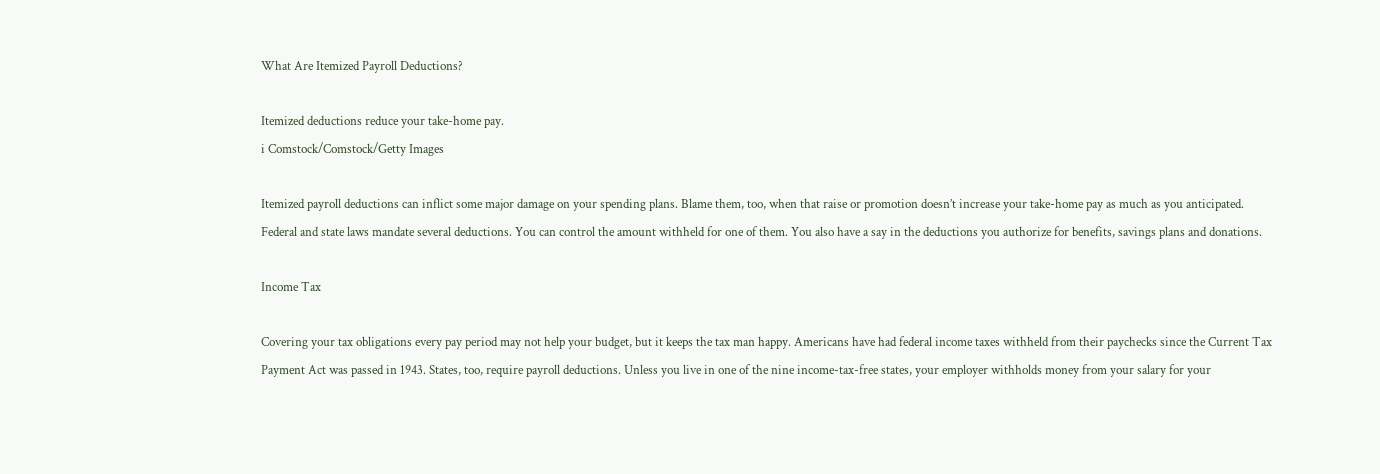What Are Itemized Payroll Deductions?

Itemized deductions reduce your take-home pay.
i Comstock/Comstock/Getty Images

Itemized payroll deductions can inflict some major damage on your spending plans. Blame them, too, when that raise or promotion doesn’t increase your take-home pay as much as you anticipated. Federal and state laws mandate several deductions. You can control the amount withheld for one of them. You also have a say in the deductions you authorize for benefits, savings plans and donations.

Income Tax

Covering your tax obligations every pay period may not help your budget, but it keeps the tax man happy. Americans have had federal income taxes withheld from their paychecks since the Current Tax Payment Act was passed in 1943. States, too, require payroll deductions. Unless you live in one of the nine income-tax-free states, your employer withholds money from your salary for your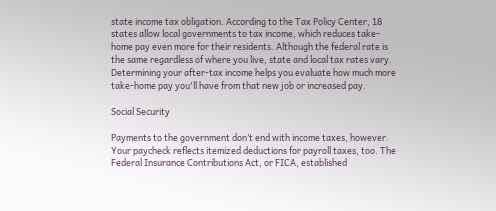state income tax obligation. According to the Tax Policy Center, 18 states allow local governments to tax income, which reduces take-home pay even more for their residents. Although the federal rate is the same regardless of where you live, state and local tax rates vary. Determining your after-tax income helps you evaluate how much more take-home pay you'll have from that new job or increased pay.

Social Security

Payments to the government don’t end with income taxes, however. Your paycheck reflects itemized deductions for payroll taxes, too. The Federal Insurance Contributions Act, or FICA, established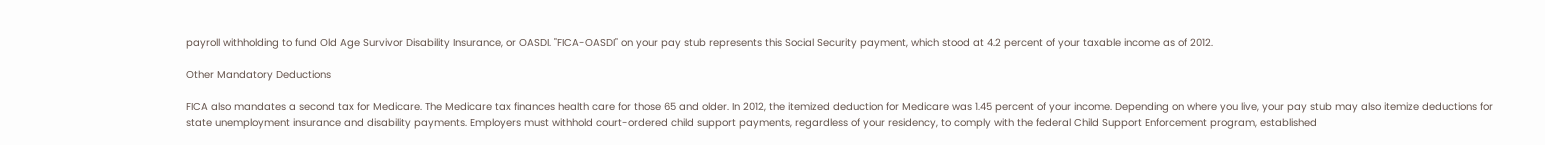payroll withholding to fund Old Age Survivor Disability Insurance, or OASDI. "FICA-OASDI" on your pay stub represents this Social Security payment, which stood at 4.2 percent of your taxable income as of 2012.

Other Mandatory Deductions

FICA also mandates a second tax for Medicare. The Medicare tax finances health care for those 65 and older. In 2012, the itemized deduction for Medicare was 1.45 percent of your income. Depending on where you live, your pay stub may also itemize deductions for state unemployment insurance and disability payments. Employers must withhold court-ordered child support payments, regardless of your residency, to comply with the federal Child Support Enforcement program, established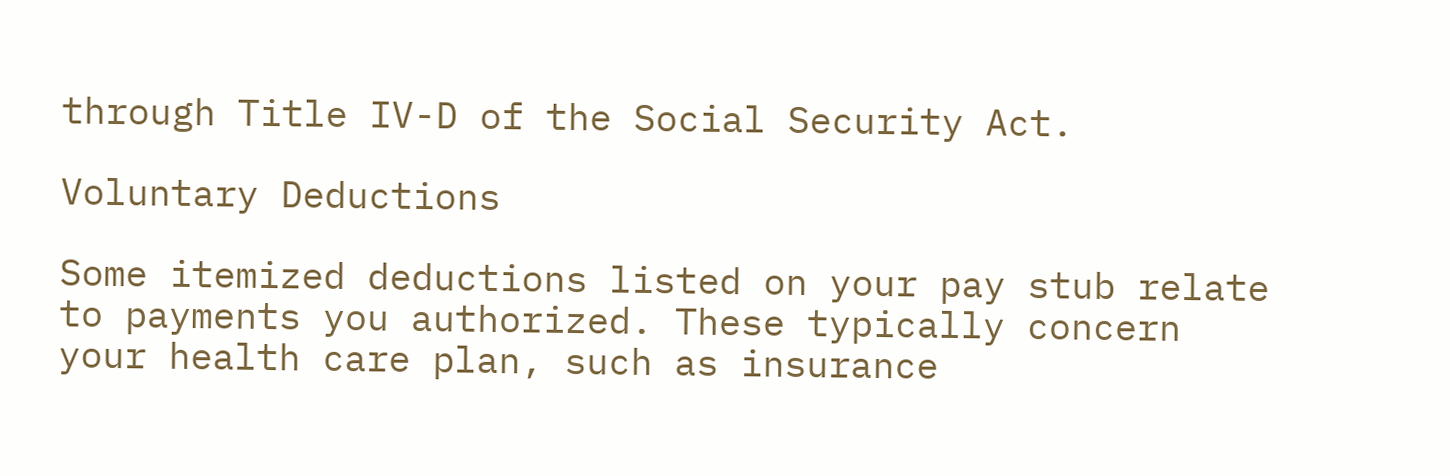through Title IV-D of the Social Security Act.

Voluntary Deductions

Some itemized deductions listed on your pay stub relate to payments you authorized. These typically concern your health care plan, such as insurance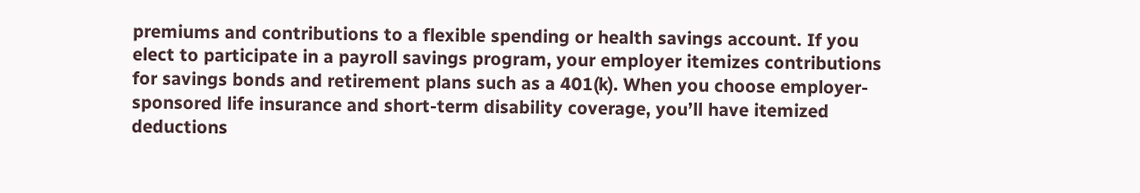premiums and contributions to a flexible spending or health savings account. If you elect to participate in a payroll savings program, your employer itemizes contributions for savings bonds and retirement plans such as a 401(k). When you choose employer-sponsored life insurance and short-term disability coverage, you’ll have itemized deductions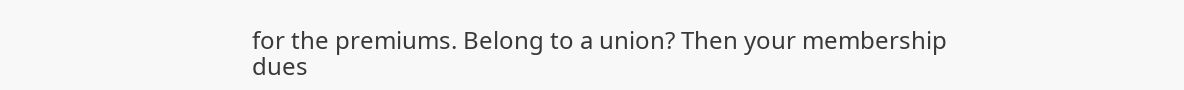for the premiums. Belong to a union? Then your membership dues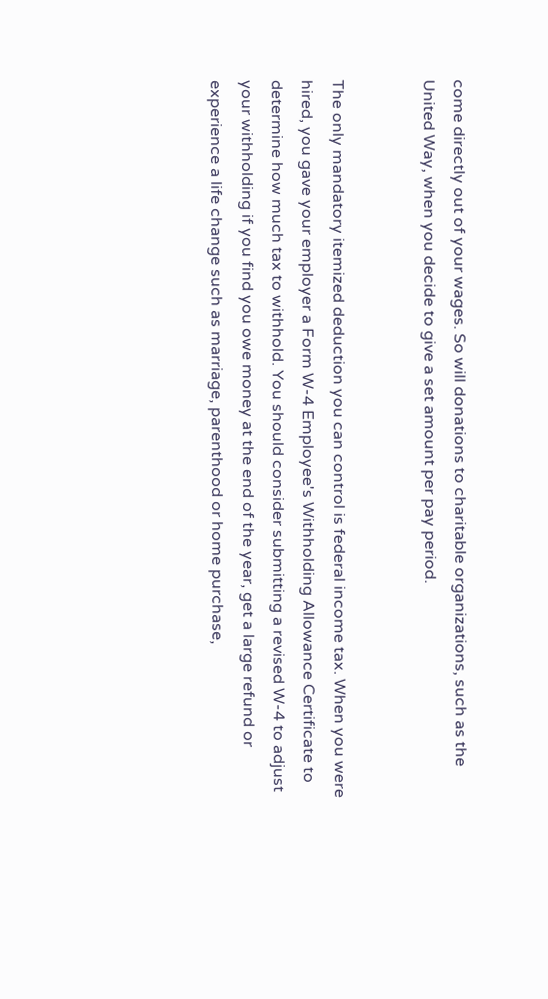come directly out of your wages. So will donations to charitable organizations, such as the United Way, when you decide to give a set amount per pay period.


The only mandatory itemized deduction you can control is federal income tax. When you were hired, you gave your employer a Form W-4 Employee's Withholding Allowance Certificate to determine how much tax to withhold. You should consider submitting a revised W-4 to adjust your withholding if you find you owe money at the end of the year, get a large refund or experience a life change such as marriage, parenthood or home purchase,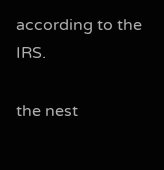according to the IRS.

the nest